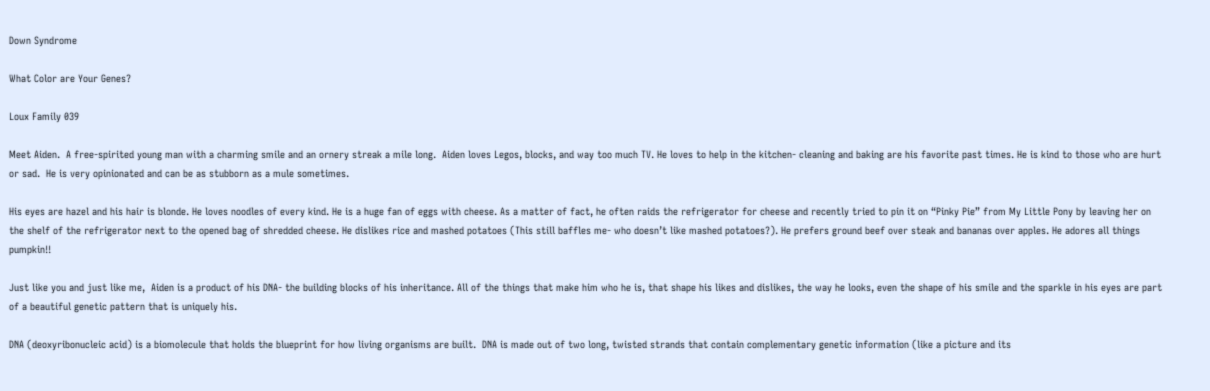Down Syndrome

What Color are Your Genes?

Loux Family 039

Meet Aiden.  A free-spirited young man with a charming smile and an ornery streak a mile long.  Aiden loves Legos, blocks, and way too much TV. He loves to help in the kitchen- cleaning and baking are his favorite past times. He is kind to those who are hurt or sad.  He is very opinionated and can be as stubborn as a mule sometimes.

His eyes are hazel and his hair is blonde. He loves noodles of every kind. He is a huge fan of eggs with cheese. As a matter of fact, he often raids the refrigerator for cheese and recently tried to pin it on “Pinky Pie” from My Little Pony by leaving her on the shelf of the refrigerator next to the opened bag of shredded cheese. He dislikes rice and mashed potatoes (This still baffles me- who doesn’t like mashed potatoes?). He prefers ground beef over steak and bananas over apples. He adores all things pumpkin!!

Just like you and just like me,  Aiden is a product of his DNA- the building blocks of his inheritance. All of the things that make him who he is, that shape his likes and dislikes, the way he looks, even the shape of his smile and the sparkle in his eyes are part of a beautiful genetic pattern that is uniquely his.

DNA (deoxyribonucleic acid) is a biomolecule that holds the blueprint for how living organisms are built.  DNA is made out of two long, twisted strands that contain complementary genetic information (like a picture and its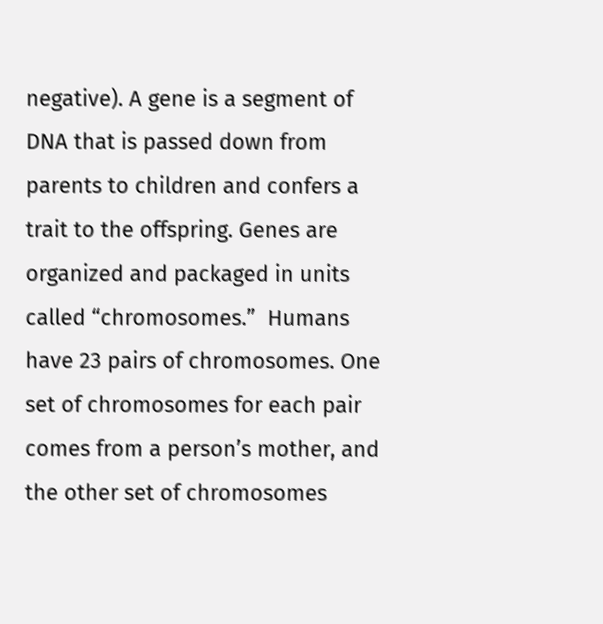negative). A gene is a segment of DNA that is passed down from parents to children and confers a trait to the offspring. Genes are organized and packaged in units called “chromosomes.”  Humans have 23 pairs of chromosomes. One set of chromosomes for each pair comes from a person’s mother, and the other set of chromosomes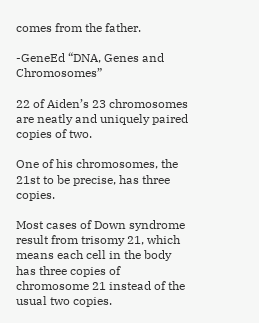comes from the father.

-GeneEd “DNA, Genes and Chromosomes”

22 of Aiden’s 23 chromosomes are neatly and uniquely paired copies of two.

One of his chromosomes, the 21st to be precise, has three copies.

Most cases of Down syndrome result from trisomy 21, which means each cell in the body has three copies of chromosome 21 instead of the usual two copies.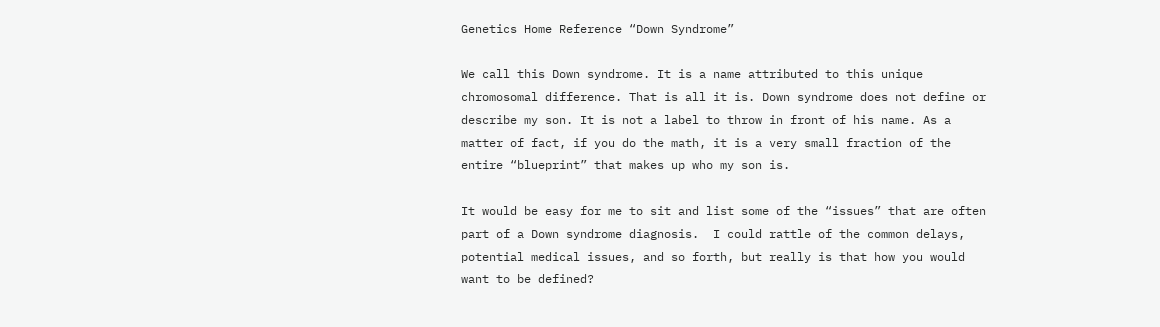Genetics Home Reference “Down Syndrome”

We call this Down syndrome. It is a name attributed to this unique chromosomal difference. That is all it is. Down syndrome does not define or describe my son. It is not a label to throw in front of his name. As a matter of fact, if you do the math, it is a very small fraction of the entire “blueprint” that makes up who my son is.

It would be easy for me to sit and list some of the “issues” that are often part of a Down syndrome diagnosis.  I could rattle of the common delays, potential medical issues, and so forth, but really is that how you would want to be defined?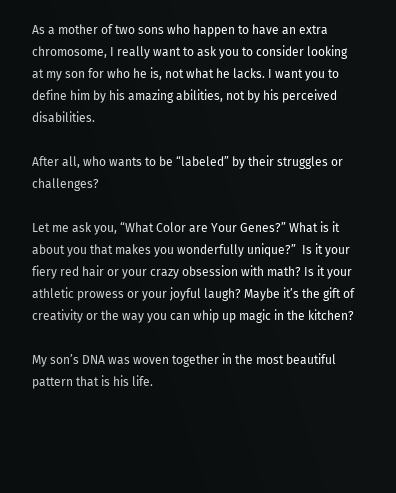As a mother of two sons who happen to have an extra chromosome, I really want to ask you to consider looking at my son for who he is, not what he lacks. I want you to define him by his amazing abilities, not by his perceived disabilities.

After all, who wants to be “labeled” by their struggles or challenges?

Let me ask you, “What Color are Your Genes?” What is it about you that makes you wonderfully unique?”  Is it your fiery red hair or your crazy obsession with math? Is it your athletic prowess or your joyful laugh? Maybe it’s the gift of creativity or the way you can whip up magic in the kitchen?

My son’s DNA was woven together in the most beautiful pattern that is his life.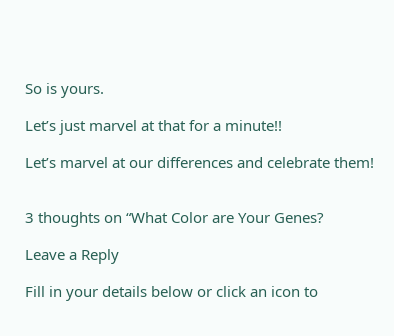So is yours.

Let’s just marvel at that for a minute!!

Let’s marvel at our differences and celebrate them!


3 thoughts on “What Color are Your Genes?

Leave a Reply

Fill in your details below or click an icon to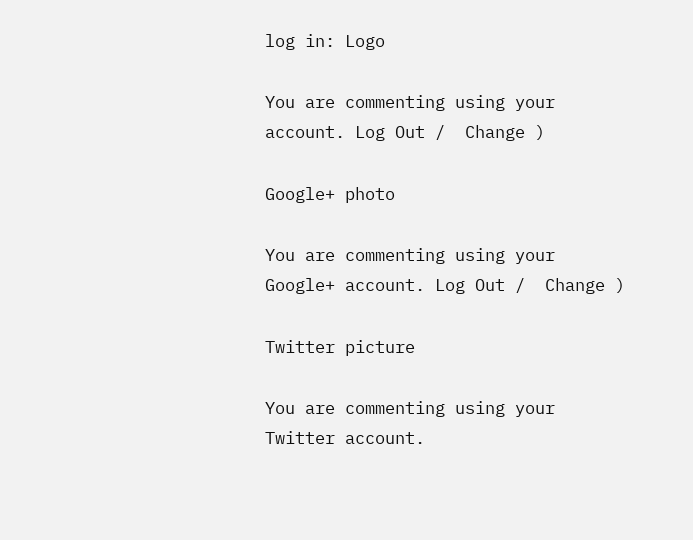log in: Logo

You are commenting using your account. Log Out /  Change )

Google+ photo

You are commenting using your Google+ account. Log Out /  Change )

Twitter picture

You are commenting using your Twitter account.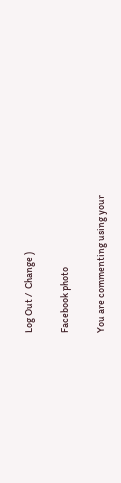Log Out /  Change )

Facebook photo

You are commenting using your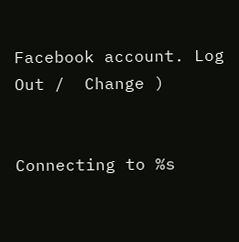Facebook account. Log Out /  Change )


Connecting to %s